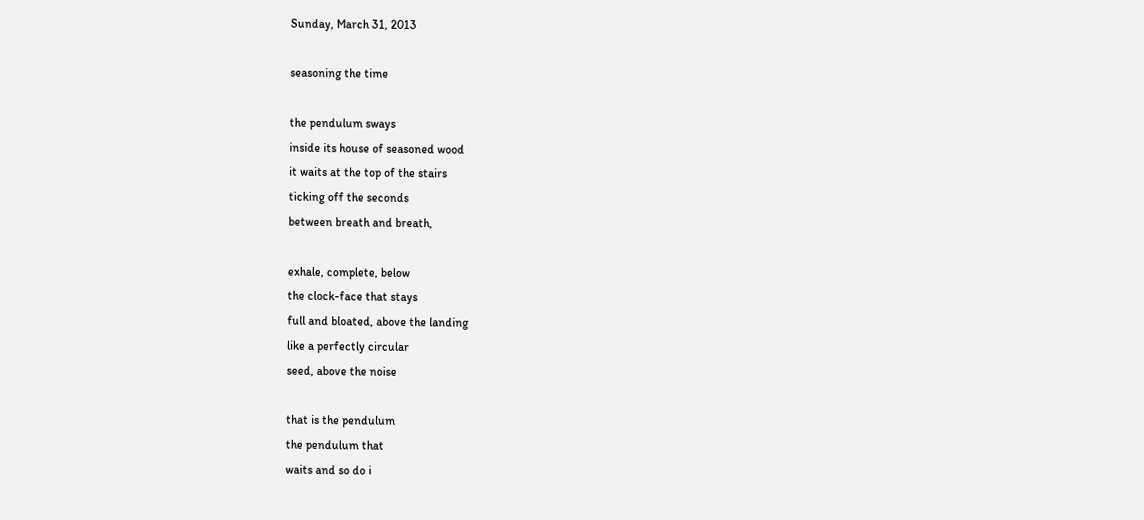Sunday, March 31, 2013

seasoning the time

the pendulum sways
inside its house of seasoned wood
it waits at the top of the stairs
ticking off the seconds
between breath and breath,

exhale, complete, below
the clock-face that stays
full and bloated, above the landing
like a perfectly circular
seed, above the noise

that is the pendulum
the pendulum that
waits and so do i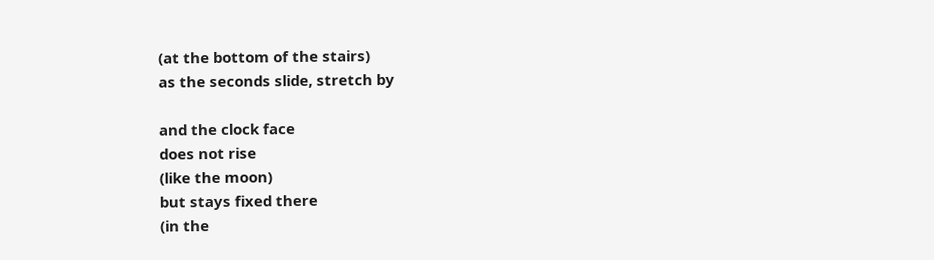(at the bottom of the stairs)
as the seconds slide, stretch by

and the clock face
does not rise
(like the moon)
but stays fixed there
(in the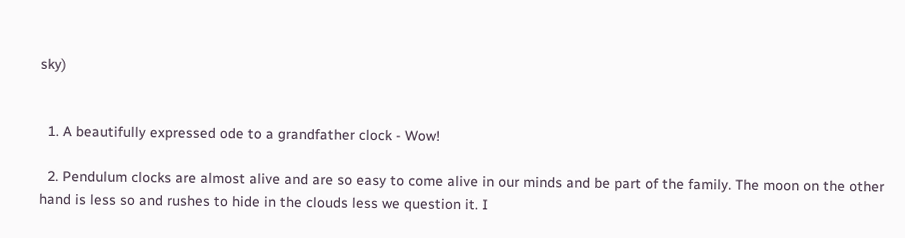sky)


  1. A beautifully expressed ode to a grandfather clock - Wow!

  2. Pendulum clocks are almost alive and are so easy to come alive in our minds and be part of the family. The moon on the other hand is less so and rushes to hide in the clouds less we question it. I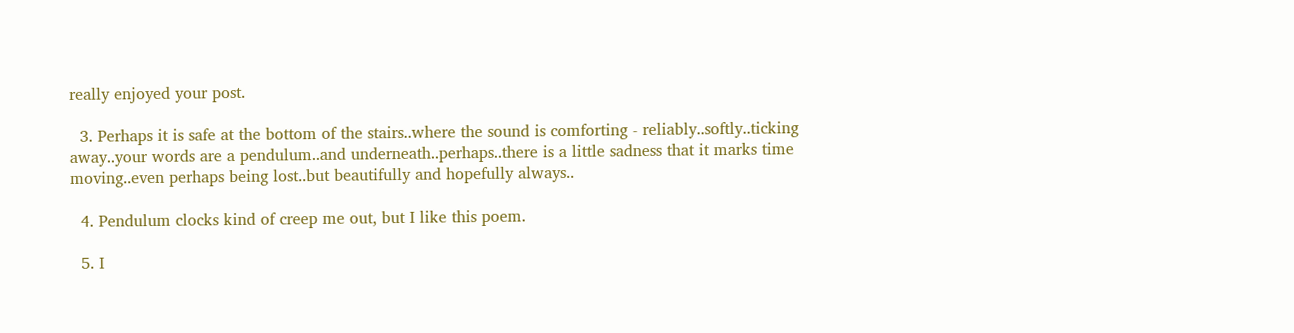really enjoyed your post.

  3. Perhaps it is safe at the bottom of the stairs..where the sound is comforting - reliably..softly..ticking away..your words are a pendulum..and underneath..perhaps..there is a little sadness that it marks time moving..even perhaps being lost..but beautifully and hopefully always..

  4. Pendulum clocks kind of creep me out, but I like this poem.

  5. I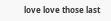love love those last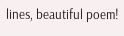lines, beautiful poem!